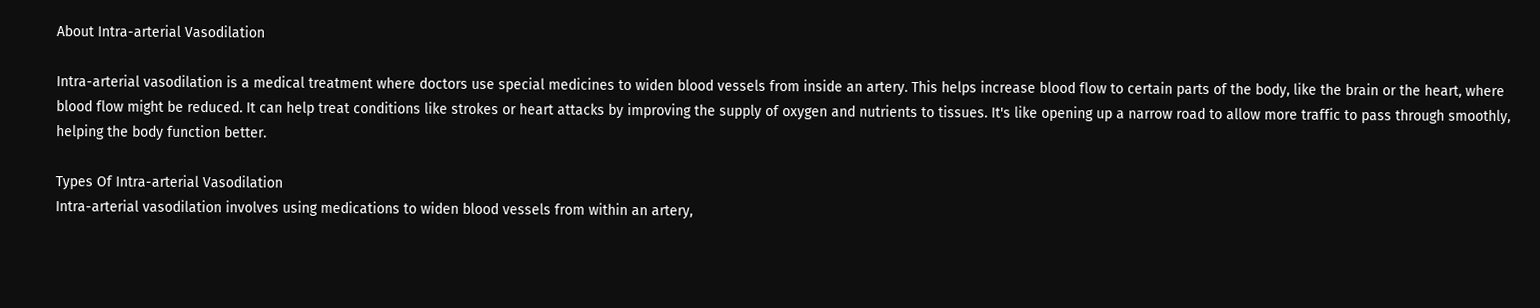About Intra-arterial Vasodilation

Intra-arterial vasodilation is a medical treatment where doctors use special medicines to widen blood vessels from inside an artery. This helps increase blood flow to certain parts of the body, like the brain or the heart, where blood flow might be reduced. It can help treat conditions like strokes or heart attacks by improving the supply of oxygen and nutrients to tissues. It's like opening up a narrow road to allow more traffic to pass through smoothly, helping the body function better.

Types Of Intra-arterial Vasodilation
Intra-arterial vasodilation involves using medications to widen blood vessels from within an artery,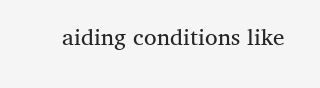aiding conditions like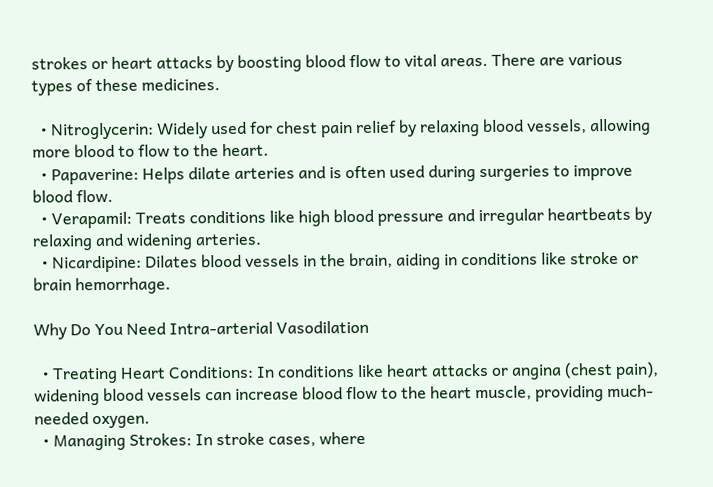strokes or heart attacks by boosting blood flow to vital areas. There are various types of these medicines.

  • Nitroglycerin: Widely used for chest pain relief by relaxing blood vessels, allowing more blood to flow to the heart.
  • Papaverine: Helps dilate arteries and is often used during surgeries to improve blood flow.
  • Verapamil: Treats conditions like high blood pressure and irregular heartbeats by relaxing and widening arteries.
  • Nicardipine: Dilates blood vessels in the brain, aiding in conditions like stroke or brain hemorrhage.

Why Do You Need Intra-arterial Vasodilation

  • Treating Heart Conditions: In conditions like heart attacks or angina (chest pain), widening blood vessels can increase blood flow to the heart muscle, providing much-needed oxygen.
  • Managing Strokes: In stroke cases, where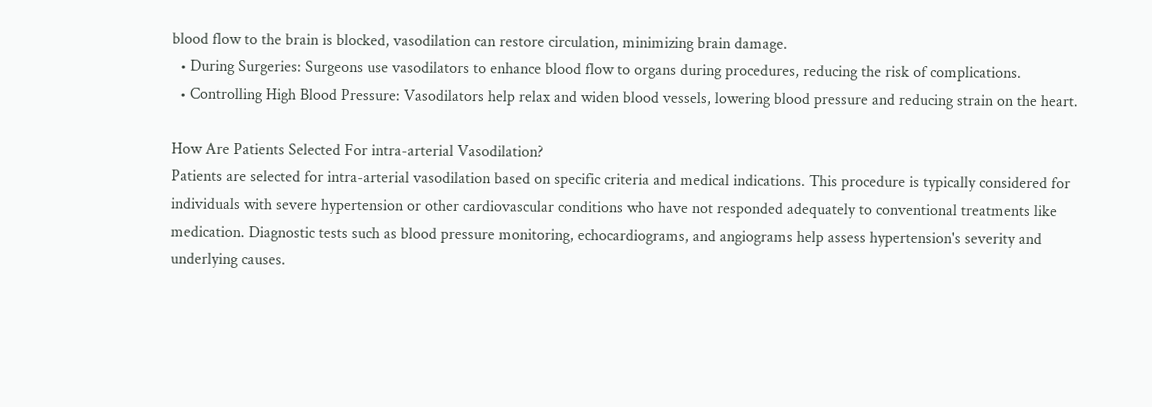blood flow to the brain is blocked, vasodilation can restore circulation, minimizing brain damage.
  • During Surgeries: Surgeons use vasodilators to enhance blood flow to organs during procedures, reducing the risk of complications.
  • Controlling High Blood Pressure: Vasodilators help relax and widen blood vessels, lowering blood pressure and reducing strain on the heart.

How Are Patients Selected For intra-arterial Vasodilation?
Patients are selected for intra-arterial vasodilation based on specific criteria and medical indications. This procedure is typically considered for individuals with severe hypertension or other cardiovascular conditions who have not responded adequately to conventional treatments like medication. Diagnostic tests such as blood pressure monitoring, echocardiograms, and angiograms help assess hypertension's severity and underlying causes.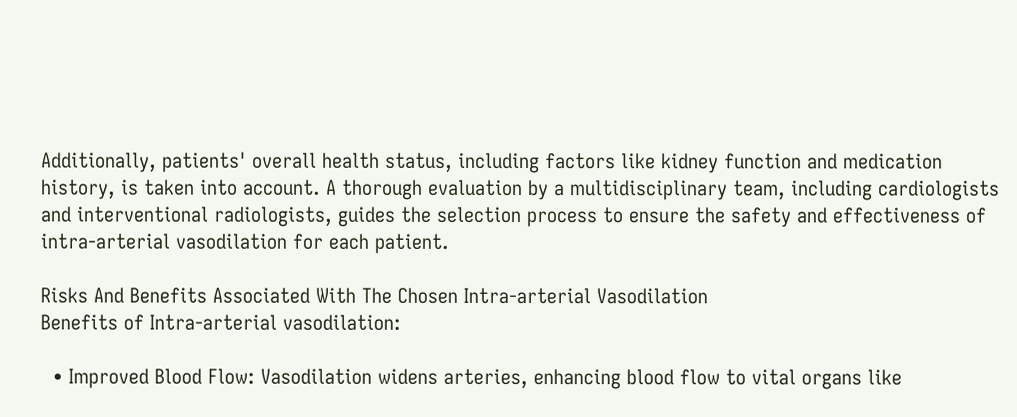Additionally, patients' overall health status, including factors like kidney function and medication history, is taken into account. A thorough evaluation by a multidisciplinary team, including cardiologists and interventional radiologists, guides the selection process to ensure the safety and effectiveness of intra-arterial vasodilation for each patient.

Risks And Benefits Associated With The Chosen Intra-arterial Vasodilation
Benefits of Intra-arterial vasodilation:

  • Improved Blood Flow: Vasodilation widens arteries, enhancing blood flow to vital organs like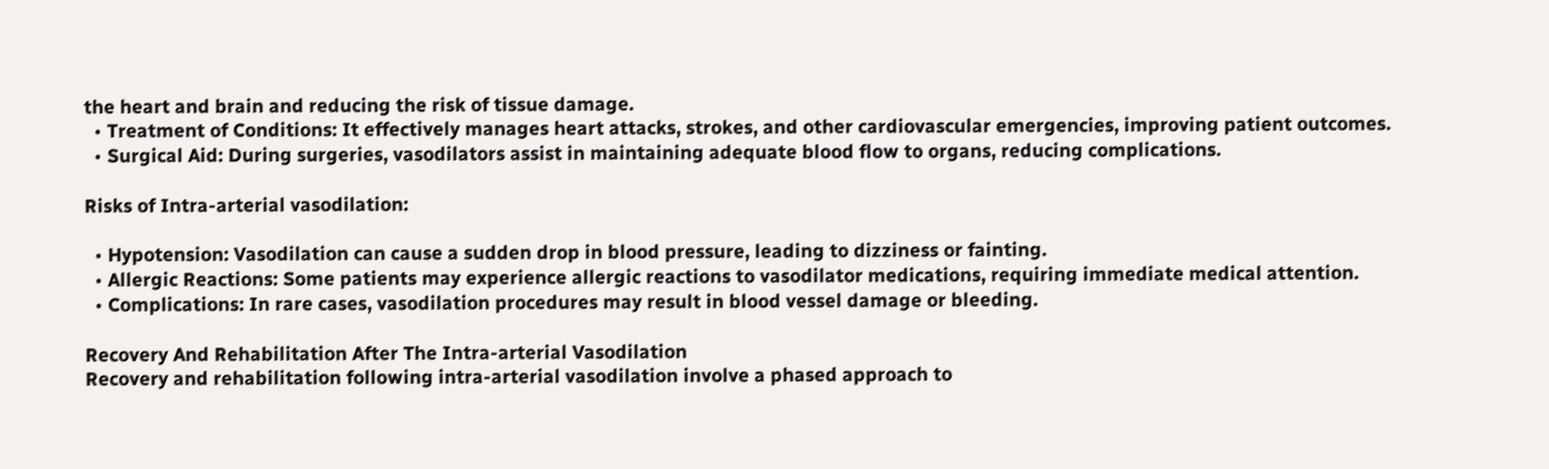the heart and brain and reducing the risk of tissue damage.
  • Treatment of Conditions: It effectively manages heart attacks, strokes, and other cardiovascular emergencies, improving patient outcomes.
  • Surgical Aid: During surgeries, vasodilators assist in maintaining adequate blood flow to organs, reducing complications.

Risks of Intra-arterial vasodilation:

  • Hypotension: Vasodilation can cause a sudden drop in blood pressure, leading to dizziness or fainting.
  • Allergic Reactions: Some patients may experience allergic reactions to vasodilator medications, requiring immediate medical attention.
  • Complications: In rare cases, vasodilation procedures may result in blood vessel damage or bleeding.

Recovery And Rehabilitation After The Intra-arterial Vasodilation
Recovery and rehabilitation following intra-arterial vasodilation involve a phased approach to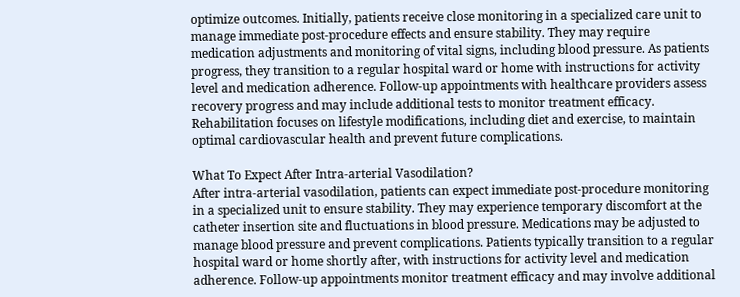optimize outcomes. Initially, patients receive close monitoring in a specialized care unit to manage immediate post-procedure effects and ensure stability. They may require medication adjustments and monitoring of vital signs, including blood pressure. As patients progress, they transition to a regular hospital ward or home with instructions for activity level and medication adherence. Follow-up appointments with healthcare providers assess recovery progress and may include additional tests to monitor treatment efficacy. Rehabilitation focuses on lifestyle modifications, including diet and exercise, to maintain optimal cardiovascular health and prevent future complications.

What To Expect After Intra-arterial Vasodilation?
After intra-arterial vasodilation, patients can expect immediate post-procedure monitoring in a specialized unit to ensure stability. They may experience temporary discomfort at the catheter insertion site and fluctuations in blood pressure. Medications may be adjusted to manage blood pressure and prevent complications. Patients typically transition to a regular hospital ward or home shortly after, with instructions for activity level and medication adherence. Follow-up appointments monitor treatment efficacy and may involve additional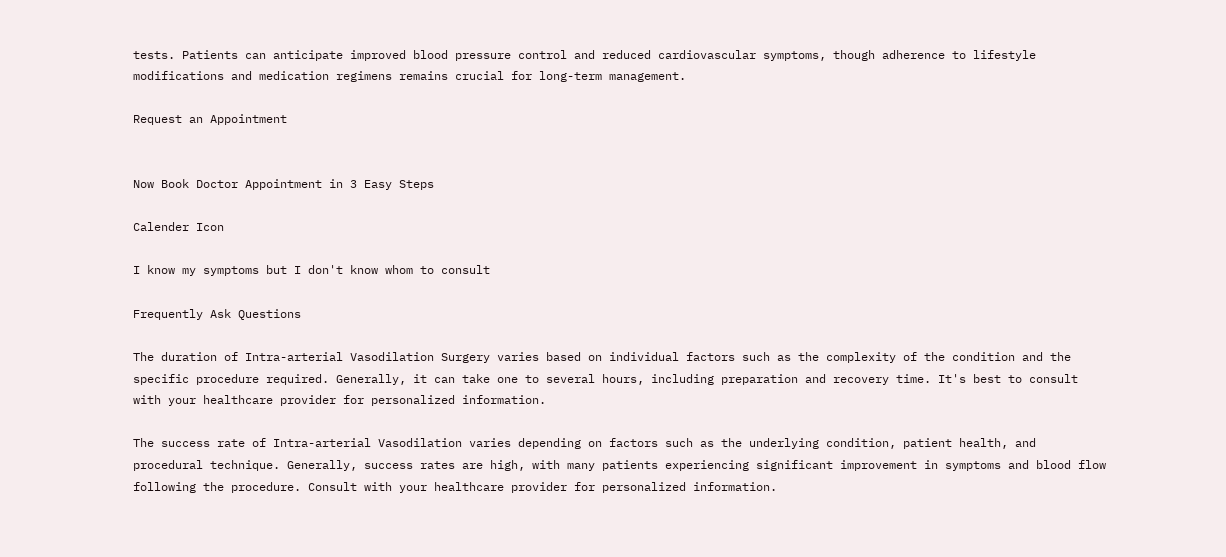tests. Patients can anticipate improved blood pressure control and reduced cardiovascular symptoms, though adherence to lifestyle modifications and medication regimens remains crucial for long-term management.

Request an Appointment


Now Book Doctor Appointment in 3 Easy Steps

Calender Icon

I know my symptoms but I don't know whom to consult

Frequently Ask Questions

The duration of Intra-arterial Vasodilation Surgery varies based on individual factors such as the complexity of the condition and the specific procedure required. Generally, it can take one to several hours, including preparation and recovery time. It's best to consult with your healthcare provider for personalized information.

The success rate of Intra-arterial Vasodilation varies depending on factors such as the underlying condition, patient health, and procedural technique. Generally, success rates are high, with many patients experiencing significant improvement in symptoms and blood flow following the procedure. Consult with your healthcare provider for personalized information.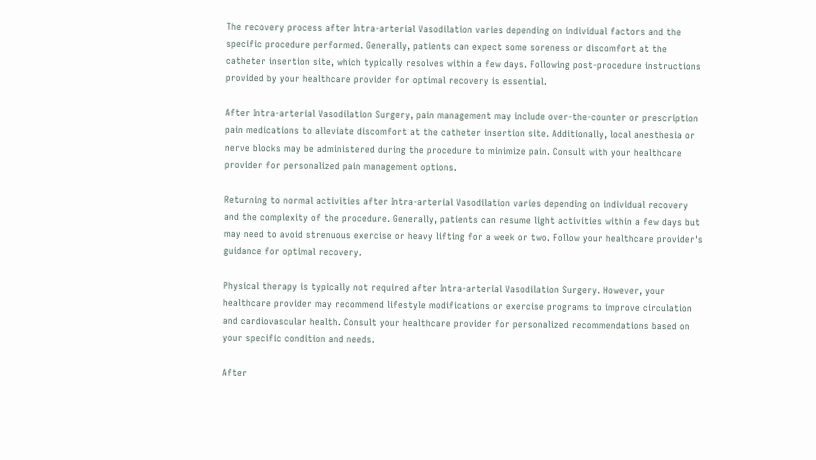The recovery process after Intra-arterial Vasodilation varies depending on individual factors and the specific procedure performed. Generally, patients can expect some soreness or discomfort at the catheter insertion site, which typically resolves within a few days. Following post-procedure instructions provided by your healthcare provider for optimal recovery is essential.

After Intra-arterial Vasodilation Surgery, pain management may include over-the-counter or prescription pain medications to alleviate discomfort at the catheter insertion site. Additionally, local anesthesia or nerve blocks may be administered during the procedure to minimize pain. Consult with your healthcare provider for personalized pain management options.

Returning to normal activities after Intra-arterial Vasodilation varies depending on individual recovery and the complexity of the procedure. Generally, patients can resume light activities within a few days but may need to avoid strenuous exercise or heavy lifting for a week or two. Follow your healthcare provider's guidance for optimal recovery.

Physical therapy is typically not required after Intra-arterial Vasodilation Surgery. However, your healthcare provider may recommend lifestyle modifications or exercise programs to improve circulation and cardiovascular health. Consult your healthcare provider for personalized recommendations based on your specific condition and needs.

After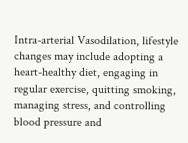Intra-arterial Vasodilation, lifestyle changes may include adopting a heart-healthy diet, engaging in regular exercise, quitting smoking, managing stress, and controlling blood pressure and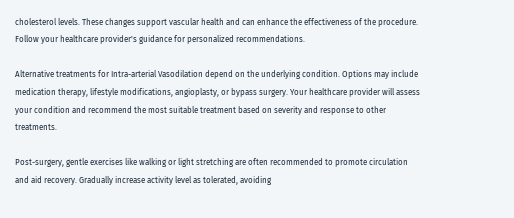cholesterol levels. These changes support vascular health and can enhance the effectiveness of the procedure. Follow your healthcare provider's guidance for personalized recommendations.

Alternative treatments for Intra-arterial Vasodilation depend on the underlying condition. Options may include medication therapy, lifestyle modifications, angioplasty, or bypass surgery. Your healthcare provider will assess your condition and recommend the most suitable treatment based on severity and response to other treatments.

Post-surgery, gentle exercises like walking or light stretching are often recommended to promote circulation and aid recovery. Gradually increase activity level as tolerated, avoiding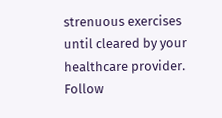strenuous exercises until cleared by your healthcare provider. Follow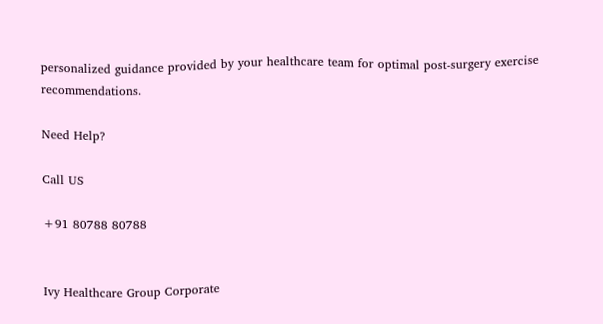personalized guidance provided by your healthcare team for optimal post-surgery exercise recommendations.

Need Help?

Call US

+91 80788 80788


Ivy Healthcare Group Corporate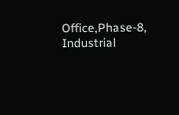Office,Phase-8, Industrial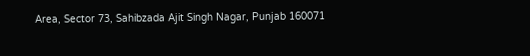Area, Sector 73, Sahibzada Ajit Singh Nagar, Punjab 160071